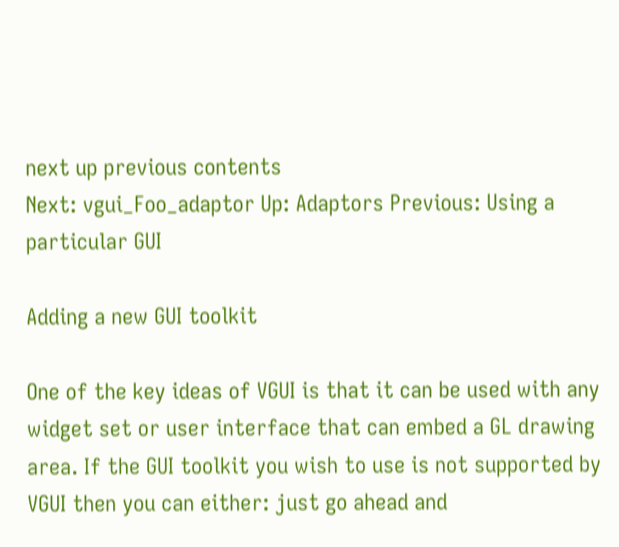next up previous contents
Next: vgui_Foo_adaptor Up: Adaptors Previous: Using a particular GUI

Adding a new GUI toolkit

One of the key ideas of VGUI is that it can be used with any widget set or user interface that can embed a GL drawing area. If the GUI toolkit you wish to use is not supported by VGUI then you can either: just go ahead and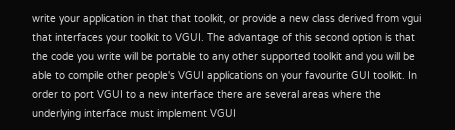write your application in that that toolkit, or provide a new class derived from vgui that interfaces your toolkit to VGUI. The advantage of this second option is that the code you write will be portable to any other supported toolkit and you will be able to compile other people's VGUI applications on your favourite GUI toolkit. In order to port VGUI to a new interface there are several areas where the underlying interface must implement VGUI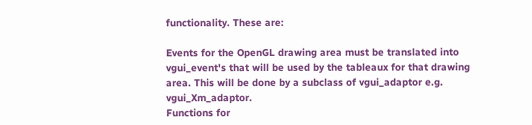functionality. These are:

Events for the OpenGL drawing area must be translated into vgui_event's that will be used by the tableaux for that drawing area. This will be done by a subclass of vgui_adaptor e.g. vgui_Xm_adaptor.
Functions for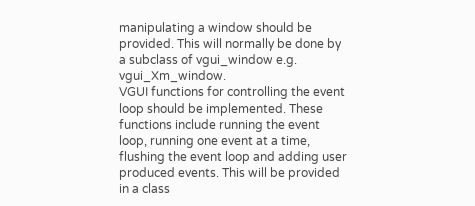manipulating a window should be provided. This will normally be done by a subclass of vgui_window e.g. vgui_Xm_window.
VGUI functions for controlling the event loop should be implemented. These functions include running the event loop, running one event at a time, flushing the event loop and adding user produced events. This will be provided in a class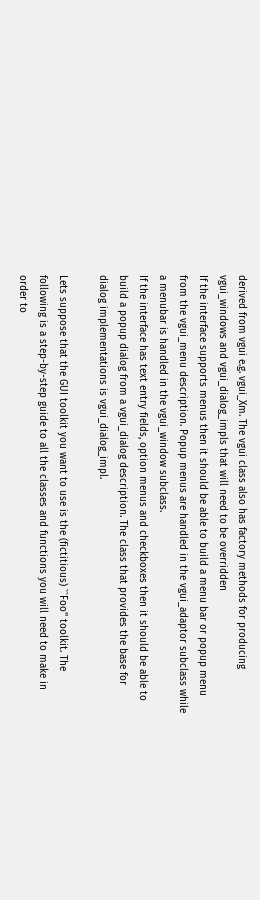derived from vgui e.g. vgui_Xm. The vgui class also has factory methods for producing vgui_windows and vgui_dialog_impls that will need to be overridden
If the interface supports menus then it should be able to build a menu bar or popup menu from the vgui_menu description. Popup menus are handled in the vgui_adaptor subclass while a menubar is handled in the vgui_window subclass.
If the interface has text entry fields, option menus and checkboxes then it should be able to build a popup dialog from a vgui_dialog description. The class that provides the base for dialog implementations is vgui_dialog_impl.

Lets suppose that the GUI toolkit you want to use is the (fictitious) ``Foo'' toolkit. The following is a step-by-step guide to all the classes and functions you will need to make in order to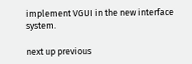implement VGUI in the new interface system.

next up previous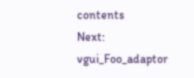contents
Next: vgui_Foo_adaptor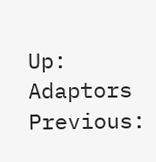Up: Adaptors Previous: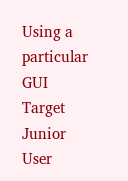Using a particular GUI
Target Junior User